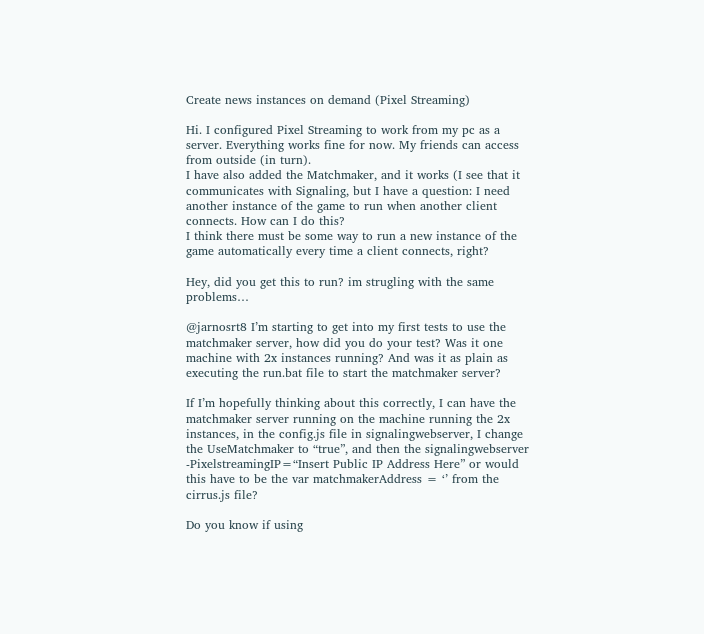Create news instances on demand (Pixel Streaming)

Hi. I configured Pixel Streaming to work from my pc as a server. Everything works fine for now. My friends can access from outside (in turn).
I have also added the Matchmaker, and it works (I see that it communicates with Signaling, but I have a question: I need another instance of the game to run when another client connects. How can I do this?
I think there must be some way to run a new instance of the game automatically every time a client connects, right?

Hey, did you get this to run? im strugling with the same problems…

@jarnosrt8 I’m starting to get into my first tests to use the matchmaker server, how did you do your test? Was it one machine with 2x instances running? And was it as plain as executing the run.bat file to start the matchmaker server?

If I’m hopefully thinking about this correctly, I can have the matchmaker server running on the machine running the 2x instances, in the config.js file in signalingwebserver, I change the UseMatchmaker to “true”, and then the signalingwebserver -PixelstreamingIP=“Insert Public IP Address Here” or would this have to be the var matchmakerAddress = ‘’ from the cirrus.js file?

Do you know if using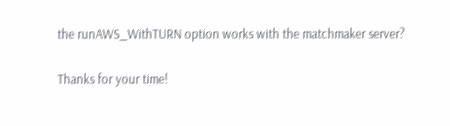the runAWS_WithTURN option works with the matchmaker server?

Thanks for your time!